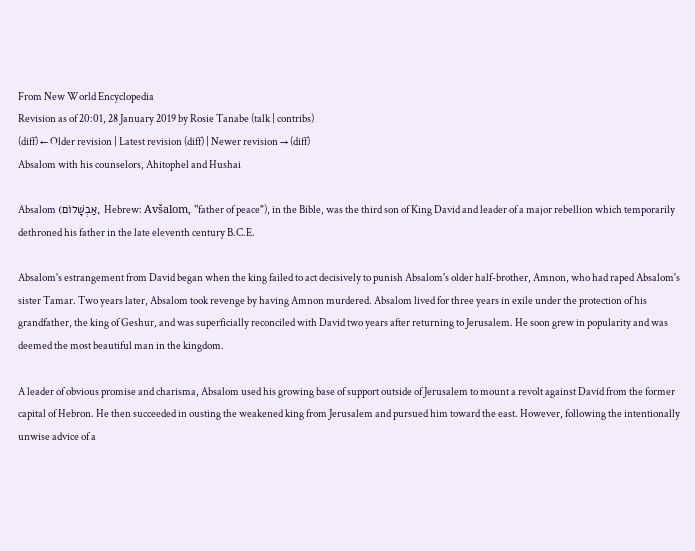From New World Encyclopedia
Revision as of 20:01, 28 January 2019 by Rosie Tanabe (talk | contribs)
(diff) ← Older revision | Latest revision (diff) | Newer revision → (diff)
Absalom with his counselors, Ahitophel and Hushai

Absalom (אַבְשָׁלוֹם, Hebrew: Avšalom, "father of peace"), in the Bible, was the third son of King David and leader of a major rebellion which temporarily dethroned his father in the late eleventh century B.C.E.

Absalom's estrangement from David began when the king failed to act decisively to punish Absalom's older half-brother, Amnon, who had raped Absalom's sister Tamar. Two years later, Absalom took revenge by having Amnon murdered. Absalom lived for three years in exile under the protection of his grandfather, the king of Geshur, and was superficially reconciled with David two years after returning to Jerusalem. He soon grew in popularity and was deemed the most beautiful man in the kingdom.

A leader of obvious promise and charisma, Absalom used his growing base of support outside of Jerusalem to mount a revolt against David from the former capital of Hebron. He then succeeded in ousting the weakened king from Jerusalem and pursued him toward the east. However, following the intentionally unwise advice of a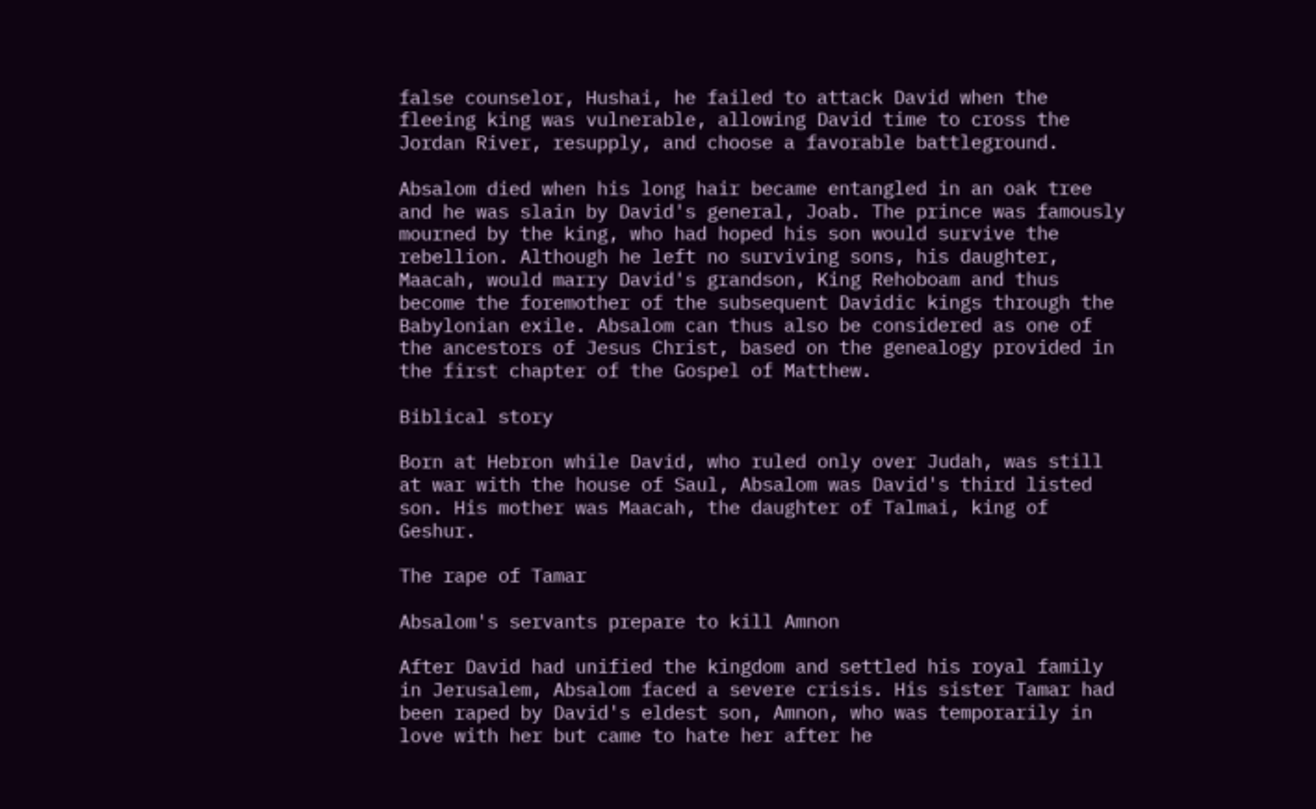false counselor, Hushai, he failed to attack David when the fleeing king was vulnerable, allowing David time to cross the Jordan River, resupply, and choose a favorable battleground.

Absalom died when his long hair became entangled in an oak tree and he was slain by David's general, Joab. The prince was famously mourned by the king, who had hoped his son would survive the rebellion. Although he left no surviving sons, his daughter, Maacah, would marry David's grandson, King Rehoboam and thus become the foremother of the subsequent Davidic kings through the Babylonian exile. Absalom can thus also be considered as one of the ancestors of Jesus Christ, based on the genealogy provided in the first chapter of the Gospel of Matthew.

Biblical story

Born at Hebron while David, who ruled only over Judah, was still at war with the house of Saul, Absalom was David's third listed son. His mother was Maacah, the daughter of Talmai, king of Geshur.

The rape of Tamar

Absalom's servants prepare to kill Amnon

After David had unified the kingdom and settled his royal family in Jerusalem, Absalom faced a severe crisis. His sister Tamar had been raped by David's eldest son, Amnon, who was temporarily in love with her but came to hate her after he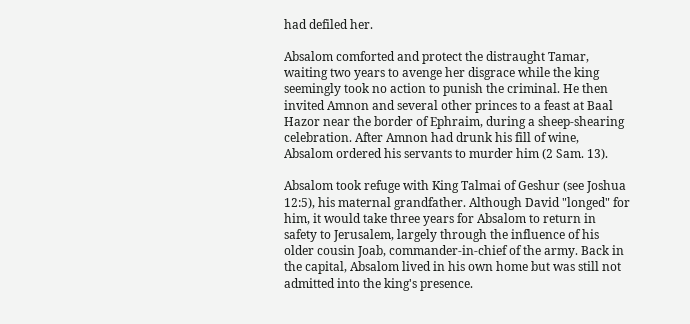had defiled her.

Absalom comforted and protect the distraught Tamar, waiting two years to avenge her disgrace while the king seemingly took no action to punish the criminal. He then invited Amnon and several other princes to a feast at Baal Hazor near the border of Ephraim, during a sheep-shearing celebration. After Amnon had drunk his fill of wine, Absalom ordered his servants to murder him (2 Sam. 13).

Absalom took refuge with King Talmai of Geshur (see Joshua 12:5), his maternal grandfather. Although David "longed" for him, it would take three years for Absalom to return in safety to Jerusalem, largely through the influence of his older cousin Joab, commander-in-chief of the army. Back in the capital, Absalom lived in his own home but was still not admitted into the king's presence.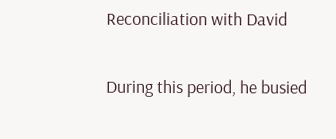Reconciliation with David

During this period, he busied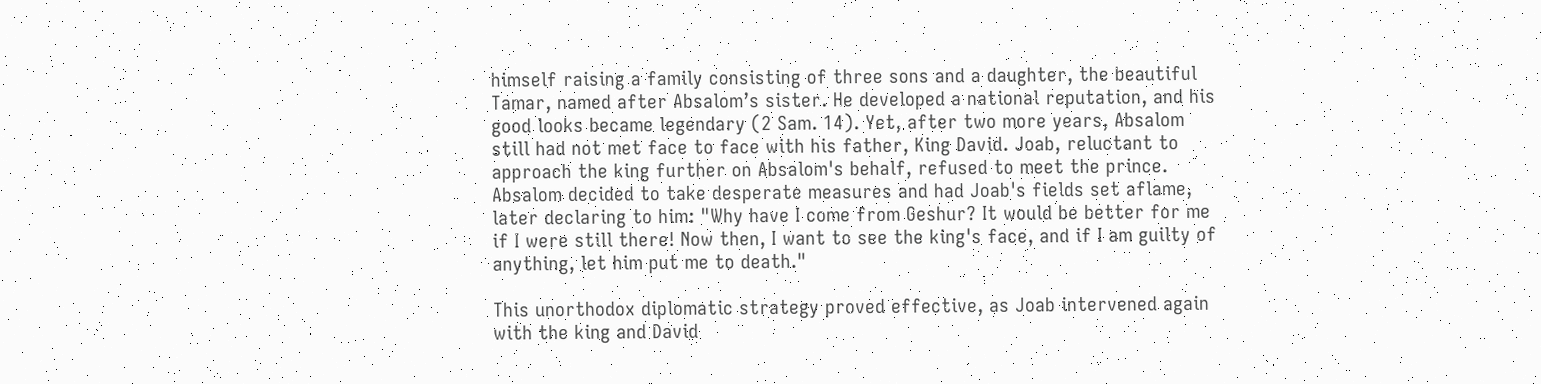himself raising a family consisting of three sons and a daughter, the beautiful Tamar, named after Absalom’s sister. He developed a national reputation, and his good looks became legendary (2 Sam. 14). Yet, after two more years, Absalom still had not met face to face with his father, King David. Joab, reluctant to approach the king further on Absalom's behalf, refused to meet the prince. Absalom decided to take desperate measures and had Joab's fields set aflame, later declaring to him: "Why have I come from Geshur? It would be better for me if I were still there! Now then, I want to see the king's face, and if I am guilty of anything, let him put me to death."

This unorthodox diplomatic strategy proved effective, as Joab intervened again with the king and David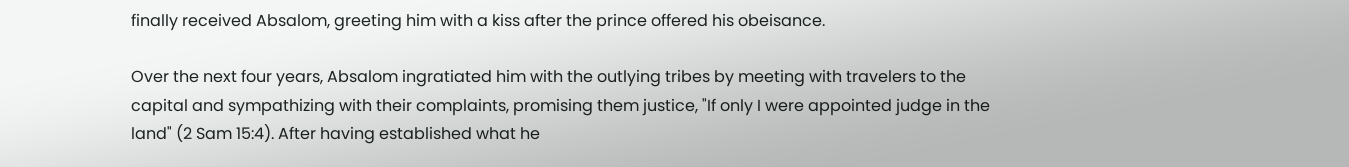finally received Absalom, greeting him with a kiss after the prince offered his obeisance.

Over the next four years, Absalom ingratiated him with the outlying tribes by meeting with travelers to the capital and sympathizing with their complaints, promising them justice, "If only I were appointed judge in the land" (2 Sam 15:4). After having established what he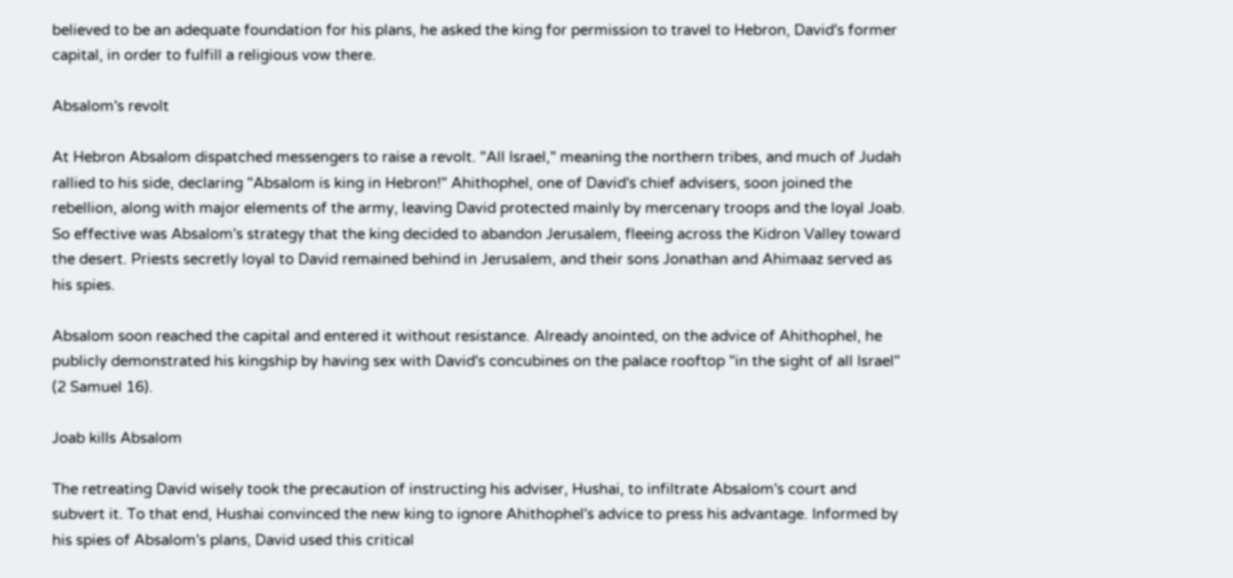believed to be an adequate foundation for his plans, he asked the king for permission to travel to Hebron, David's former capital, in order to fulfill a religious vow there.

Absalom's revolt

At Hebron Absalom dispatched messengers to raise a revolt. "All Israel," meaning the northern tribes, and much of Judah rallied to his side, declaring "Absalom is king in Hebron!" Ahithophel, one of David's chief advisers, soon joined the rebellion, along with major elements of the army, leaving David protected mainly by mercenary troops and the loyal Joab. So effective was Absalom's strategy that the king decided to abandon Jerusalem, fleeing across the Kidron Valley toward the desert. Priests secretly loyal to David remained behind in Jerusalem, and their sons Jonathan and Ahimaaz served as his spies.

Absalom soon reached the capital and entered it without resistance. Already anointed, on the advice of Ahithophel, he publicly demonstrated his kingship by having sex with David's concubines on the palace rooftop "in the sight of all Israel" (2 Samuel 16).

Joab kills Absalom

The retreating David wisely took the precaution of instructing his adviser, Hushai, to infiltrate Absalom's court and subvert it. To that end, Hushai convinced the new king to ignore Ahithophel's advice to press his advantage. Informed by his spies of Absalom's plans, David used this critical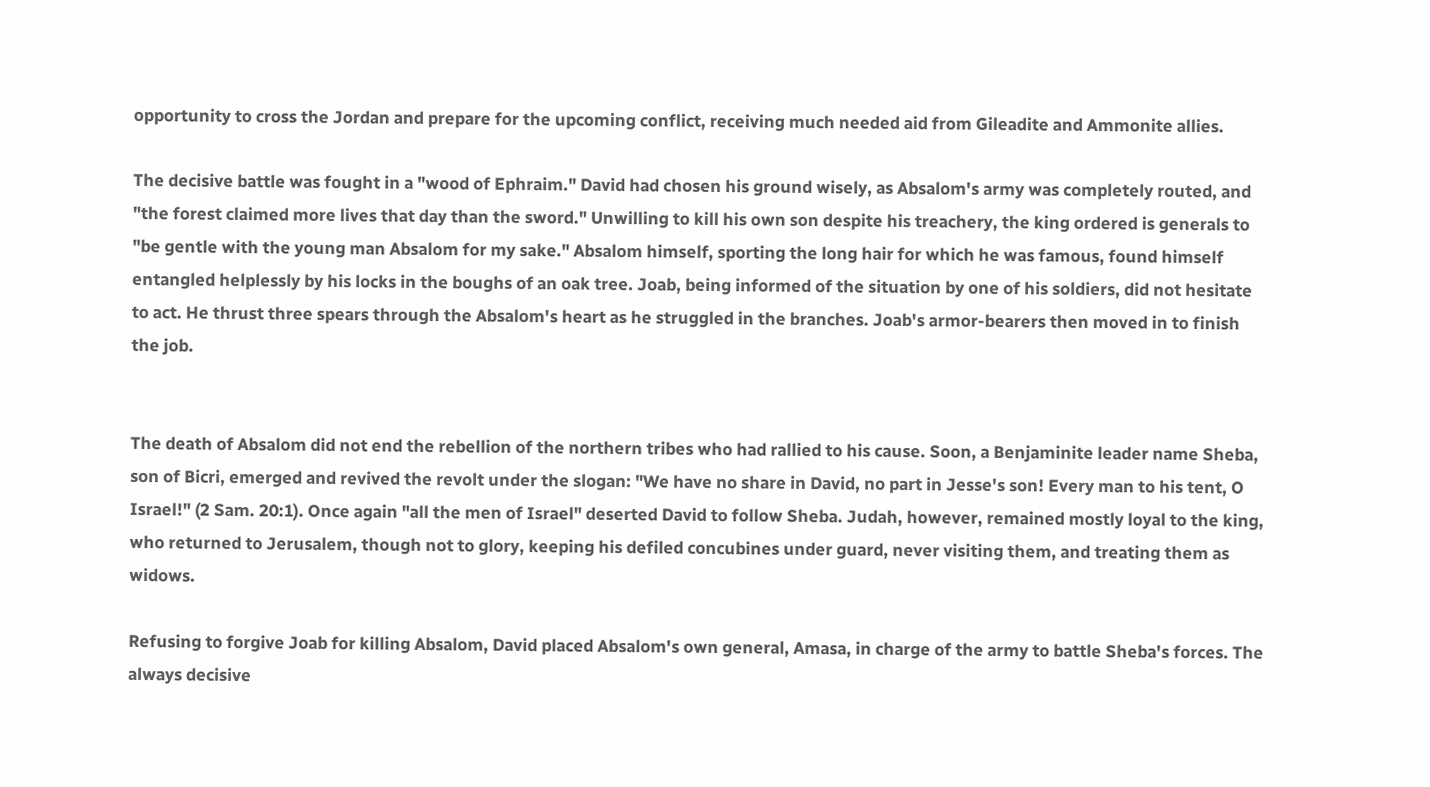opportunity to cross the Jordan and prepare for the upcoming conflict, receiving much needed aid from Gileadite and Ammonite allies.

The decisive battle was fought in a "wood of Ephraim." David had chosen his ground wisely, as Absalom's army was completely routed, and "the forest claimed more lives that day than the sword." Unwilling to kill his own son despite his treachery, the king ordered is generals to "be gentle with the young man Absalom for my sake." Absalom himself, sporting the long hair for which he was famous, found himself entangled helplessly by his locks in the boughs of an oak tree. Joab, being informed of the situation by one of his soldiers, did not hesitate to act. He thrust three spears through the Absalom's heart as he struggled in the branches. Joab's armor-bearers then moved in to finish the job.


The death of Absalom did not end the rebellion of the northern tribes who had rallied to his cause. Soon, a Benjaminite leader name Sheba, son of Bicri, emerged and revived the revolt under the slogan: "We have no share in David, no part in Jesse's son! Every man to his tent, O Israel!" (2 Sam. 20:1). Once again "all the men of Israel" deserted David to follow Sheba. Judah, however, remained mostly loyal to the king, who returned to Jerusalem, though not to glory, keeping his defiled concubines under guard, never visiting them, and treating them as widows.

Refusing to forgive Joab for killing Absalom, David placed Absalom's own general, Amasa, in charge of the army to battle Sheba's forces. The always decisive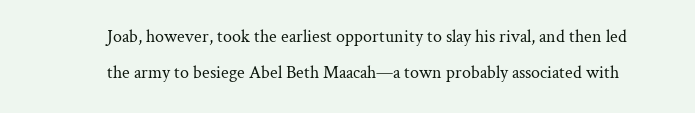Joab, however, took the earliest opportunity to slay his rival, and then led the army to besiege Abel Beth Maacah—a town probably associated with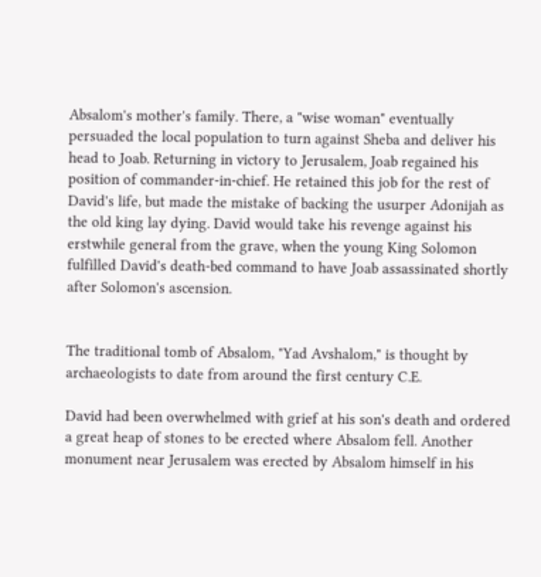Absalom's mother's family. There, a "wise woman" eventually persuaded the local population to turn against Sheba and deliver his head to Joab. Returning in victory to Jerusalem, Joab regained his position of commander-in-chief. He retained this job for the rest of David's life, but made the mistake of backing the usurper Adonijah as the old king lay dying. David would take his revenge against his erstwhile general from the grave, when the young King Solomon fulfilled David's death-bed command to have Joab assassinated shortly after Solomon's ascension.


The traditional tomb of Absalom, "Yad Avshalom," is thought by archaeologists to date from around the first century C.E.

David had been overwhelmed with grief at his son's death and ordered a great heap of stones to be erected where Absalom fell. Another monument near Jerusalem was erected by Absalom himself in his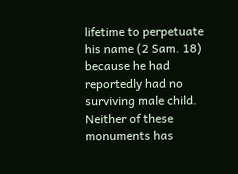lifetime to perpetuate his name (2 Sam. 18) because he had reportedly had no surviving male child. Neither of these monuments has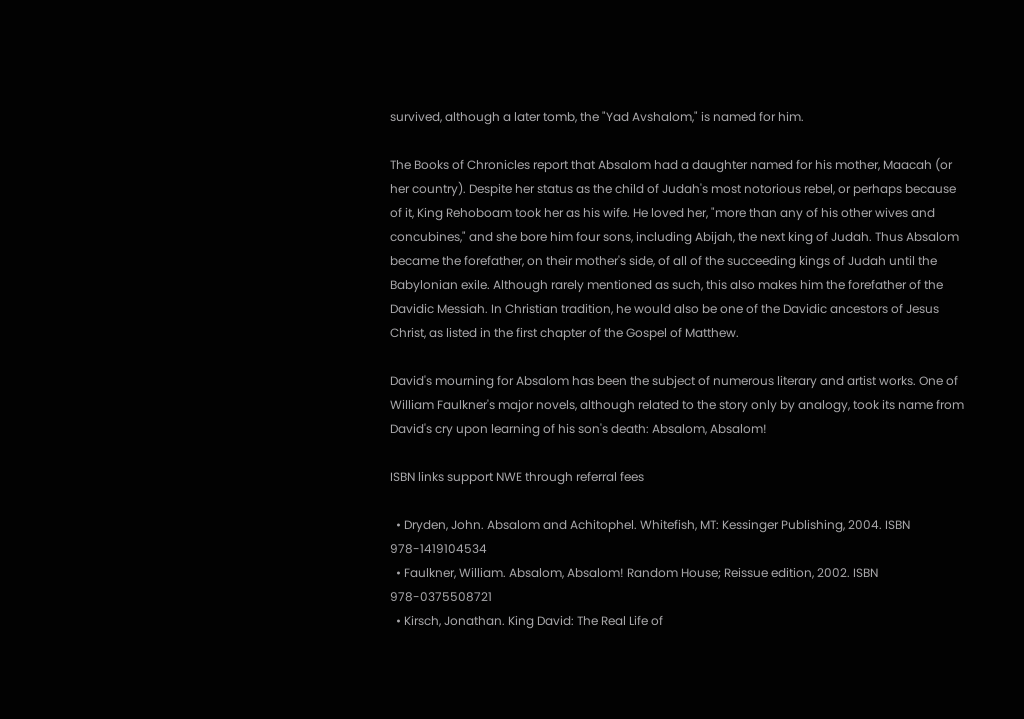survived, although a later tomb, the "Yad Avshalom," is named for him.

The Books of Chronicles report that Absalom had a daughter named for his mother, Maacah (or her country). Despite her status as the child of Judah's most notorious rebel, or perhaps because of it, King Rehoboam took her as his wife. He loved her, "more than any of his other wives and concubines," and she bore him four sons, including Abijah, the next king of Judah. Thus Absalom became the forefather, on their mother's side, of all of the succeeding kings of Judah until the Babylonian exile. Although rarely mentioned as such, this also makes him the forefather of the Davidic Messiah. In Christian tradition, he would also be one of the Davidic ancestors of Jesus Christ, as listed in the first chapter of the Gospel of Matthew.

David's mourning for Absalom has been the subject of numerous literary and artist works. One of William Faulkner's major novels, although related to the story only by analogy, took its name from David's cry upon learning of his son's death: Absalom, Absalom!

ISBN links support NWE through referral fees

  • Dryden, John. Absalom and Achitophel. Whitefish, MT: Kessinger Publishing, 2004. ISBN 978-1419104534
  • Faulkner, William. Absalom, Absalom! Random House; Reissue edition, 2002. ISBN 978-0375508721
  • Kirsch, Jonathan. King David: The Real Life of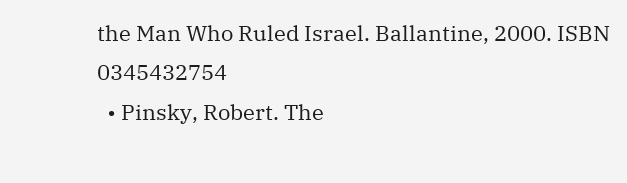the Man Who Ruled Israel. Ballantine, 2000. ISBN 0345432754
  • Pinsky, Robert. The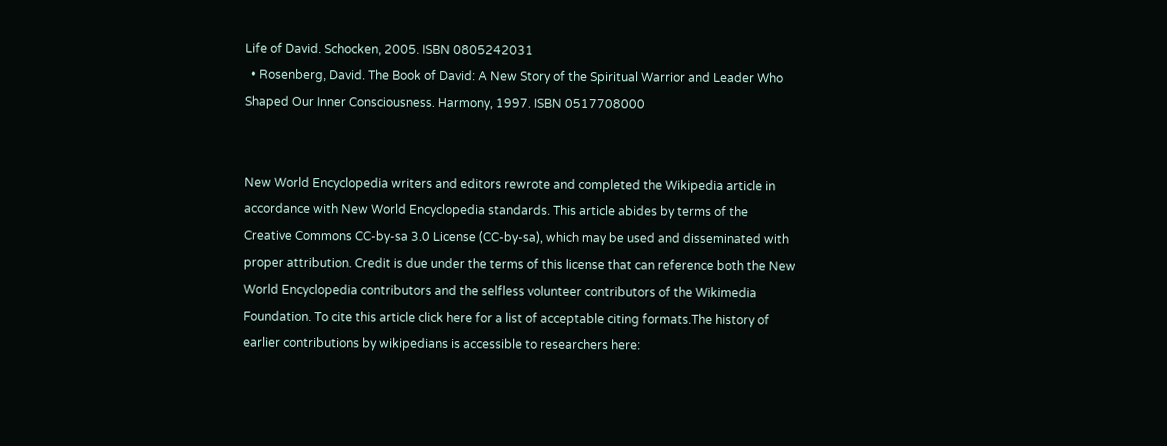Life of David. Schocken, 2005. ISBN 0805242031
  • Rosenberg, David. The Book of David: A New Story of the Spiritual Warrior and Leader Who Shaped Our Inner Consciousness. Harmony, 1997. ISBN 0517708000


New World Encyclopedia writers and editors rewrote and completed the Wikipedia article in accordance with New World Encyclopedia standards. This article abides by terms of the Creative Commons CC-by-sa 3.0 License (CC-by-sa), which may be used and disseminated with proper attribution. Credit is due under the terms of this license that can reference both the New World Encyclopedia contributors and the selfless volunteer contributors of the Wikimedia Foundation. To cite this article click here for a list of acceptable citing formats.The history of earlier contributions by wikipedians is accessible to researchers here: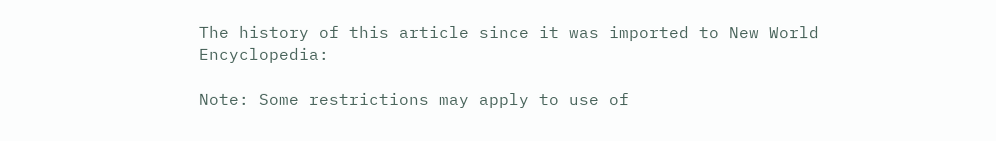The history of this article since it was imported to New World Encyclopedia:

Note: Some restrictions may apply to use of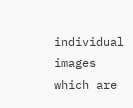individual images which are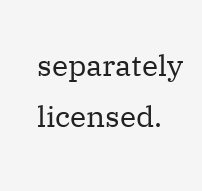separately licensed.